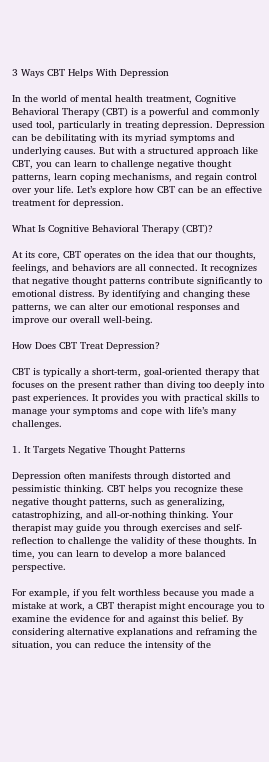3 Ways CBT Helps With Depression

In the world of mental health treatment, Cognitive Behavioral Therapy (CBT) is a powerful and commonly used tool, particularly in treating depression. Depression can be debilitating with its myriad symptoms and underlying causes. But with a structured approach like CBT, you can learn to challenge negative thought patterns, learn coping mechanisms, and regain control over your life. Let’s explore how CBT can be an effective treatment for depression.

What Is Cognitive Behavioral Therapy (CBT)?

At its core, CBT operates on the idea that our thoughts, feelings, and behaviors are all connected. It recognizes that negative thought patterns contribute significantly to emotional distress. By identifying and changing these patterns, we can alter our emotional responses and improve our overall well-being.

How Does CBT Treat Depression?

CBT is typically a short-term, goal-oriented therapy that focuses on the present rather than diving too deeply into past experiences. It provides you with practical skills to manage your symptoms and cope with life’s many challenges.

1. It Targets Negative Thought Patterns

Depression often manifests through distorted and pessimistic thinking. CBT helps you recognize these negative thought patterns, such as generalizing, catastrophizing, and all-or-nothing thinking. Your therapist may guide you through exercises and self-reflection to challenge the validity of these thoughts. In time, you can learn to develop a more balanced perspective.

For example, if you felt worthless because you made a mistake at work, a CBT therapist might encourage you to examine the evidence for and against this belief. By considering alternative explanations and reframing the situation, you can reduce the intensity of the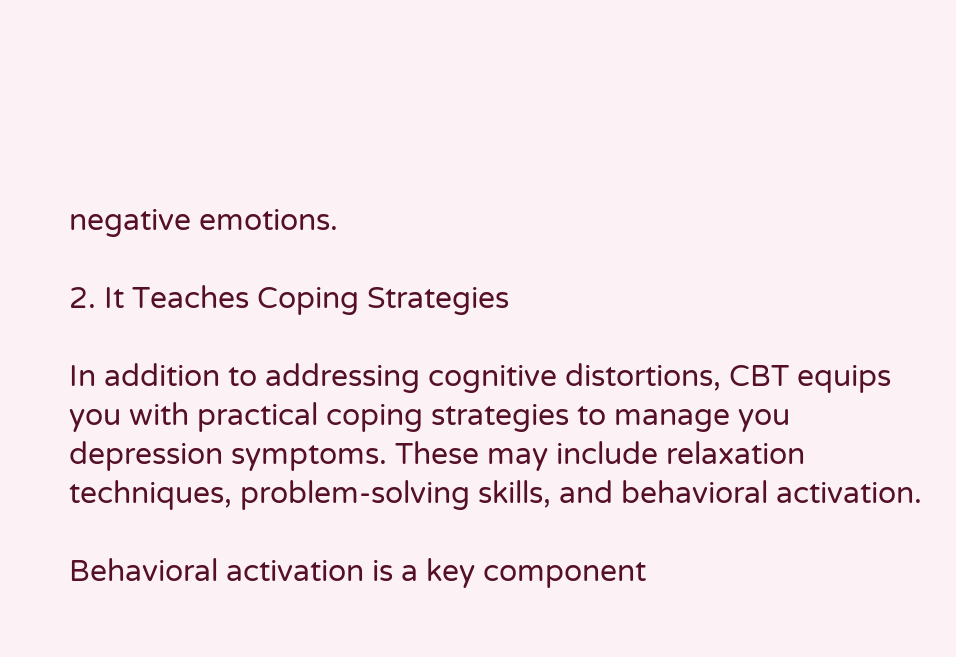negative emotions.

2. It Teaches Coping Strategies

In addition to addressing cognitive distortions, CBT equips you with practical coping strategies to manage you depression symptoms. These may include relaxation techniques, problem-solving skills, and behavioral activation.

Behavioral activation is a key component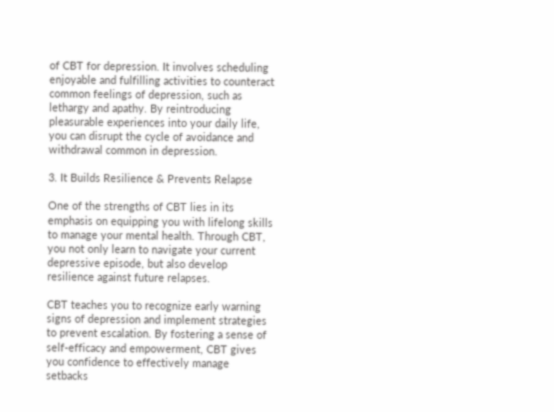of CBT for depression. It involves scheduling enjoyable and fulfilling activities to counteract common feelings of depression, such as lethargy and apathy. By reintroducing pleasurable experiences into your daily life, you can disrupt the cycle of avoidance and withdrawal common in depression.

3. It Builds Resilience & Prevents Relapse

One of the strengths of CBT lies in its emphasis on equipping you with lifelong skills to manage your mental health. Through CBT, you not only learn to navigate your current depressive episode, but also develop resilience against future relapses.

CBT teaches you to recognize early warning signs of depression and implement strategies to prevent escalation. By fostering a sense of self-efficacy and empowerment, CBT gives you confidence to effectively manage setbacks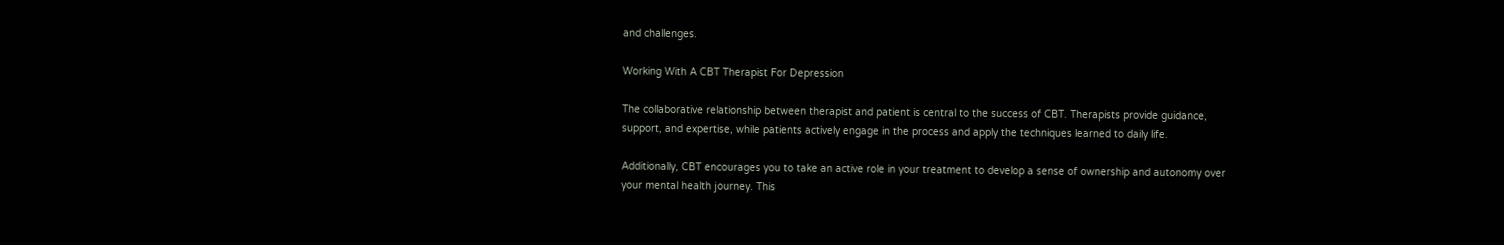and challenges.

Working With A CBT Therapist For Depression

The collaborative relationship between therapist and patient is central to the success of CBT. Therapists provide guidance, support, and expertise, while patients actively engage in the process and apply the techniques learned to daily life.

Additionally, CBT encourages you to take an active role in your treatment to develop a sense of ownership and autonomy over your mental health journey. This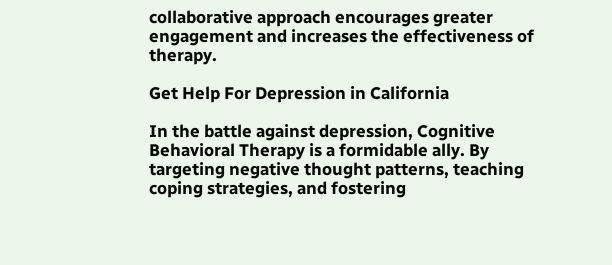collaborative approach encourages greater engagement and increases the effectiveness of therapy.

Get Help For Depression in California

In the battle against depression, Cognitive Behavioral Therapy is a formidable ally. By targeting negative thought patterns, teaching coping strategies, and fostering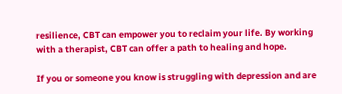resilience, CBT can empower you to reclaim your life. By working with a therapist, CBT can offer a path to healing and hope.

If you or someone you know is struggling with depression and are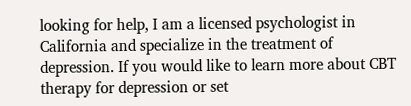looking for help, I am a licensed psychologist in California and specialize in the treatment of depression. If you would like to learn more about CBT therapy for depression or set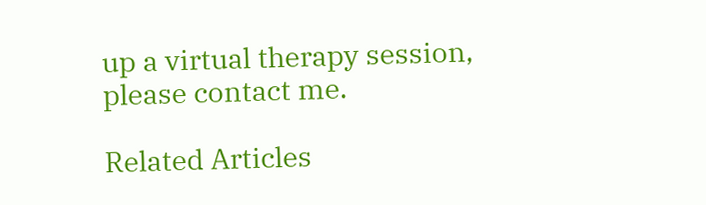up a virtual therapy session, please contact me.

Related Articles